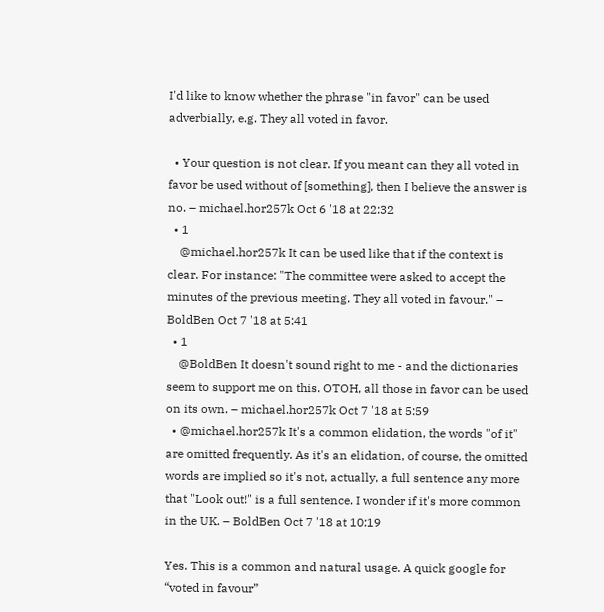I'd like to know whether the phrase "in favor" can be used adverbially, e.g. They all voted in favor.

  • Your question is not clear. If you meant can they all voted in favor be used without of [something], then I believe the answer is no. – michael.hor257k Oct 6 '18 at 22:32
  • 1
    @michael.hor257k It can be used like that if the context is clear. For instance: "The committee were asked to accept the minutes of the previous meeting. They all voted in favour." – BoldBen Oct 7 '18 at 5:41
  • 1
    @BoldBen It doesn't sound right to me - and the dictionaries seem to support me on this. OTOH, all those in favor can be used on its own. – michael.hor257k Oct 7 '18 at 5:59
  • @michael.hor257k It's a common elidation, the words "of it" are omitted frequently. As it's an elidation, of course, the omitted words are implied so it's not, actually, a full sentence any more that "Look out!" is a full sentence. I wonder if it's more common in the UK. – BoldBen Oct 7 '18 at 10:19

Yes. This is a common and natural usage. A quick google for “voted in favour”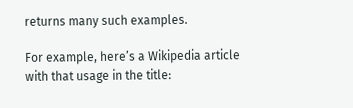returns many such examples.

For example, here’s a Wikipedia article with that usage in the title: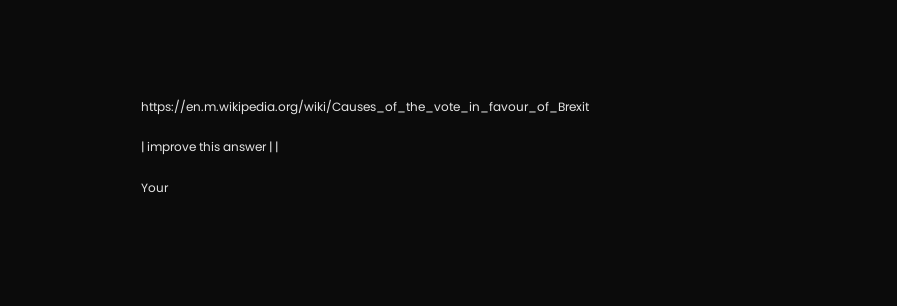https://en.m.wikipedia.org/wiki/Causes_of_the_vote_in_favour_of_Brexit

| improve this answer | |

Your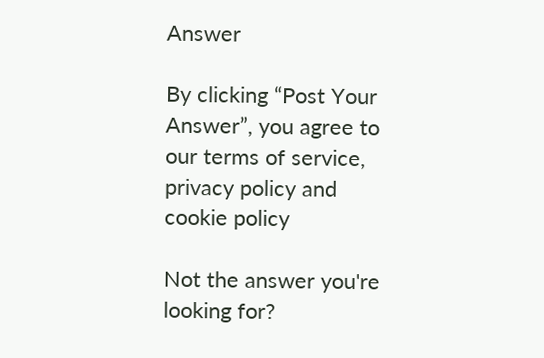Answer

By clicking “Post Your Answer”, you agree to our terms of service, privacy policy and cookie policy

Not the answer you're looking for?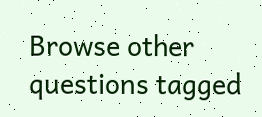Browse other questions tagged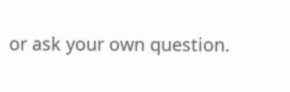or ask your own question.